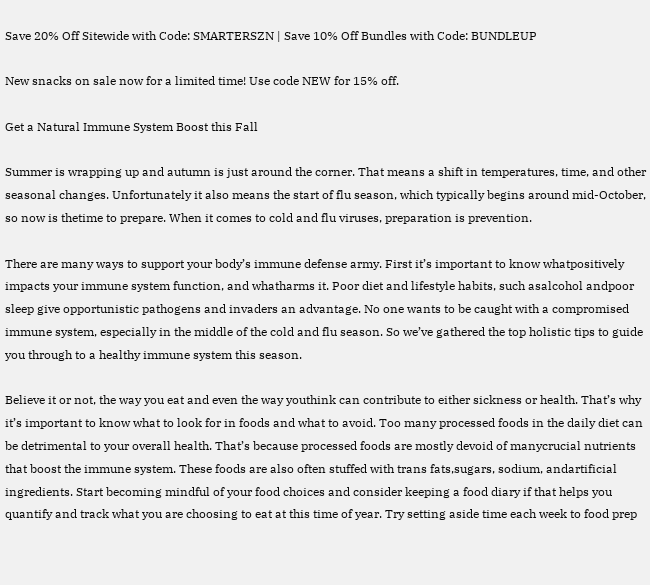Save 20% Off Sitewide with Code: SMARTERSZN | Save 10% Off Bundles with Code: BUNDLEUP

New snacks on sale now for a limited time! Use code NEW for 15% off.

Get a Natural Immune System Boost this Fall

Summer is wrapping up and autumn is just around the corner. That means a shift in temperatures, time, and other seasonal changes. Unfortunately it also means the start of flu season, which typically begins around mid-October, so now is thetime to prepare. When it comes to cold and flu viruses, preparation is prevention.

There are many ways to support your body’s immune defense army. First it’s important to know whatpositively impacts your immune system function, and whatharms it. Poor diet and lifestyle habits, such asalcohol andpoor sleep give opportunistic pathogens and invaders an advantage. No one wants to be caught with a compromised immune system, especially in the middle of the cold and flu season. So we’ve gathered the top holistic tips to guide you through to a healthy immune system this season.

Believe it or not, the way you eat and even the way youthink can contribute to either sickness or health. That’s why it’s important to know what to look for in foods and what to avoid. Too many processed foods in the daily diet can be detrimental to your overall health. That’s because processed foods are mostly devoid of manycrucial nutrients that boost the immune system. These foods are also often stuffed with trans fats,sugars, sodium, andartificial ingredients. Start becoming mindful of your food choices and consider keeping a food diary if that helps you quantify and track what you are choosing to eat at this time of year. Try setting aside time each week to food prep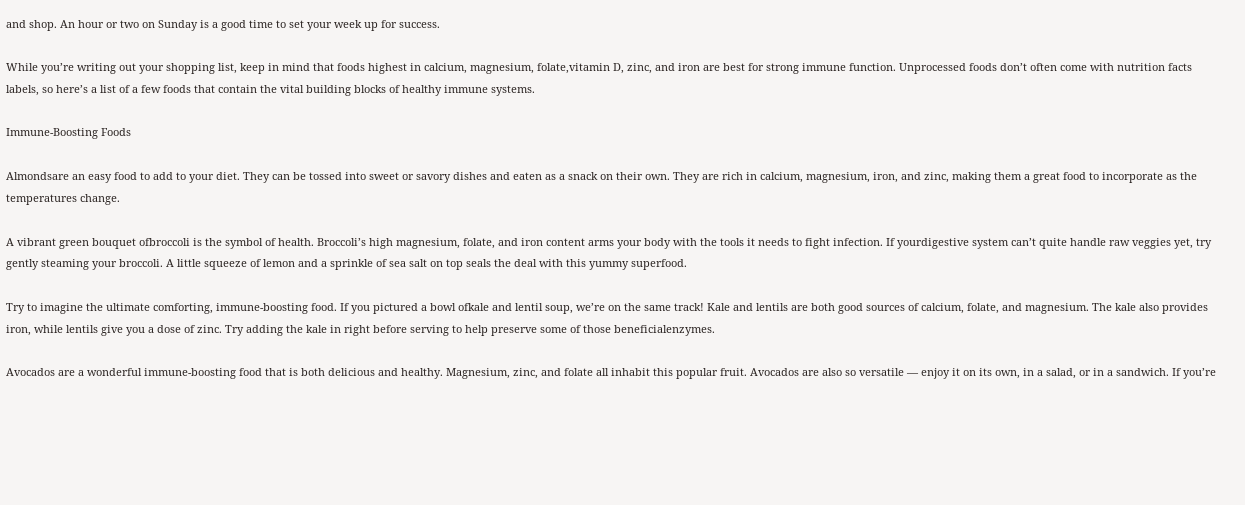and shop. An hour or two on Sunday is a good time to set your week up for success.

While you’re writing out your shopping list, keep in mind that foods highest in calcium, magnesium, folate,vitamin D, zinc, and iron are best for strong immune function. Unprocessed foods don’t often come with nutrition facts labels, so here’s a list of a few foods that contain the vital building blocks of healthy immune systems.

Immune-Boosting Foods

Almondsare an easy food to add to your diet. They can be tossed into sweet or savory dishes and eaten as a snack on their own. They are rich in calcium, magnesium, iron, and zinc, making them a great food to incorporate as the temperatures change.

A vibrant green bouquet ofbroccoli is the symbol of health. Broccoli’s high magnesium, folate, and iron content arms your body with the tools it needs to fight infection. If yourdigestive system can’t quite handle raw veggies yet, try gently steaming your broccoli. A little squeeze of lemon and a sprinkle of sea salt on top seals the deal with this yummy superfood.

Try to imagine the ultimate comforting, immune-boosting food. If you pictured a bowl ofkale and lentil soup, we’re on the same track! Kale and lentils are both good sources of calcium, folate, and magnesium. The kale also provides iron, while lentils give you a dose of zinc. Try adding the kale in right before serving to help preserve some of those beneficialenzymes.

Avocados are a wonderful immune-boosting food that is both delicious and healthy. Magnesium, zinc, and folate all inhabit this popular fruit. Avocados are also so versatile — enjoy it on its own, in a salad, or in a sandwich. If you’re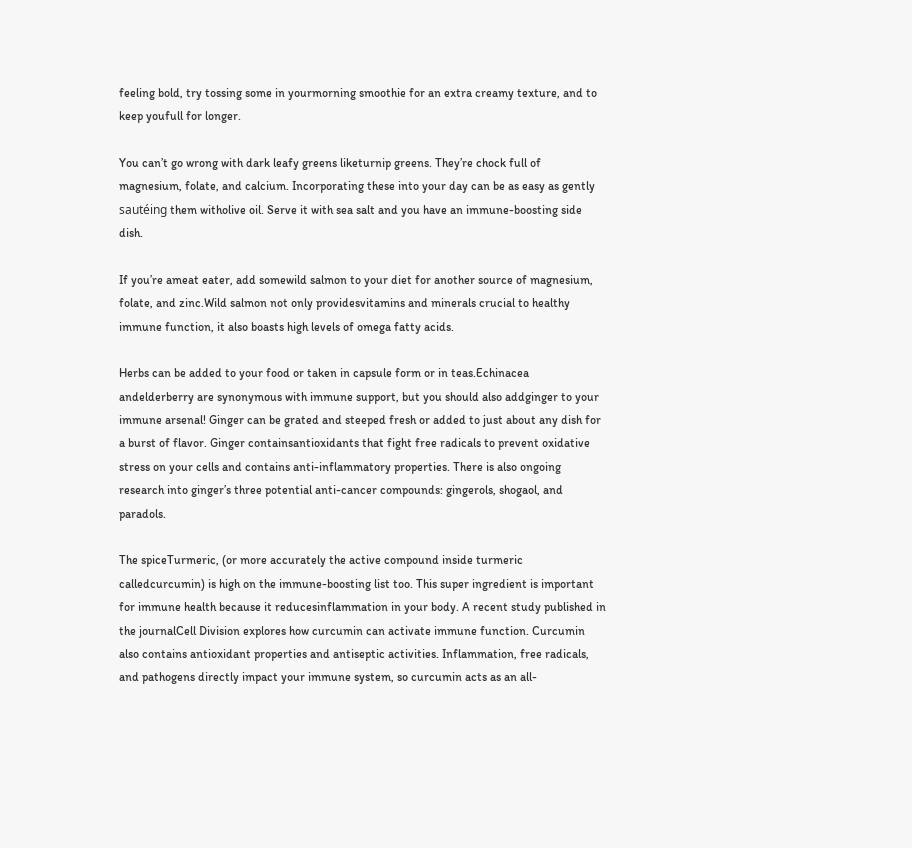feeling bold, try tossing some in yourmorning smoothie for an extra creamy texture, and to keep youfull for longer.

You can’t go wrong with dark leafy greens liketurnip greens. They’re chock full of magnesium, folate, and calcium. Incorporating these into your day can be as easy as gently sautéing them witholive oil. Serve it with sea salt and you have an immune-boosting side dish.

If you’re ameat eater, add somewild salmon to your diet for another source of magnesium, folate, and zinc.Wild salmon not only providesvitamins and minerals crucial to healthy immune function, it also boasts high levels of omega fatty acids.

Herbs can be added to your food or taken in capsule form or in teas.Echinacea andelderberry are synonymous with immune support, but you should also addginger to your immune arsenal! Ginger can be grated and steeped fresh or added to just about any dish for a burst of flavor. Ginger containsantioxidants that fight free radicals to prevent oxidative stress on your cells and contains anti-inflammatory properties. There is also ongoing research into ginger’s three potential anti-cancer compounds: gingerols, shogaol, and paradols.

The spiceTurmeric, (or more accurately the active compound inside turmeric calledcurcumin) is high on the immune-boosting list too. This super ingredient is important for immune health because it reducesinflammation in your body. A recent study published in the journalCell Division explores how curcumin can activate immune function. Curcumin also contains antioxidant properties and antiseptic activities. Inflammation, free radicals, and pathogens directly impact your immune system, so curcumin acts as an all-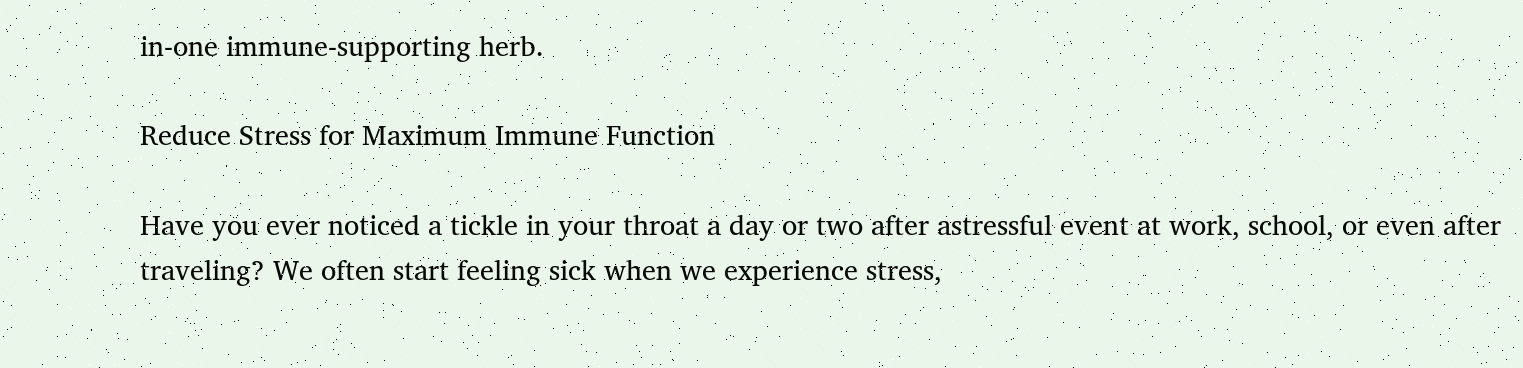in-one immune-supporting herb.

Reduce Stress for Maximum Immune Function

Have you ever noticed a tickle in your throat a day or two after astressful event at work, school, or even after traveling? We often start feeling sick when we experience stress,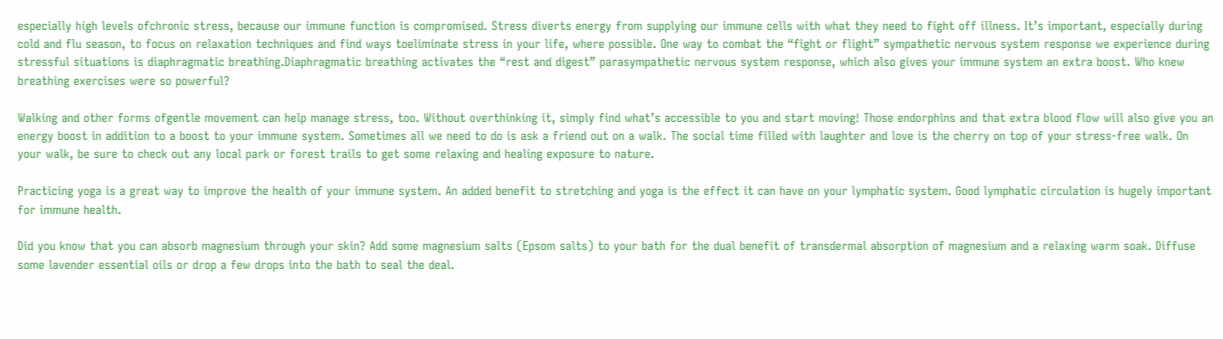especially high levels ofchronic stress, because our immune function is compromised. Stress diverts energy from supplying our immune cells with what they need to fight off illness. It’s important, especially during cold and flu season, to focus on relaxation techniques and find ways toeliminate stress in your life, where possible. One way to combat the “fight or flight” sympathetic nervous system response we experience during stressful situations is diaphragmatic breathing.Diaphragmatic breathing activates the “rest and digest” parasympathetic nervous system response, which also gives your immune system an extra boost. Who knew breathing exercises were so powerful?

Walking and other forms ofgentle movement can help manage stress, too. Without overthinking it, simply find what’s accessible to you and start moving! Those endorphins and that extra blood flow will also give you an energy boost in addition to a boost to your immune system. Sometimes all we need to do is ask a friend out on a walk. The social time filled with laughter and love is the cherry on top of your stress-free walk. On your walk, be sure to check out any local park or forest trails to get some relaxing and healing exposure to nature.

Practicing yoga is a great way to improve the health of your immune system. An added benefit to stretching and yoga is the effect it can have on your lymphatic system. Good lymphatic circulation is hugely important for immune health.

Did you know that you can absorb magnesium through your skin? Add some magnesium salts (Epsom salts) to your bath for the dual benefit of transdermal absorption of magnesium and a relaxing warm soak. Diffuse some lavender essential oils or drop a few drops into the bath to seal the deal.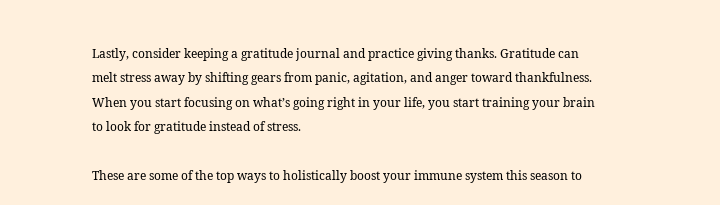Lastly, consider keeping a gratitude journal and practice giving thanks. Gratitude can melt stress away by shifting gears from panic, agitation, and anger toward thankfulness. When you start focusing on what’s going right in your life, you start training your brain to look for gratitude instead of stress.

These are some of the top ways to holistically boost your immune system this season to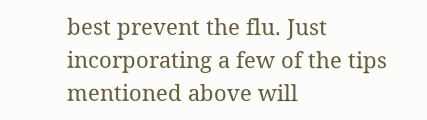best prevent the flu. Just incorporating a few of the tips mentioned above will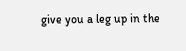give you a leg up in the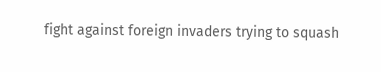fight against foreign invaders trying to squash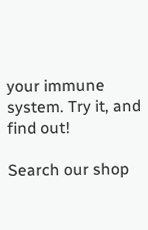your immune system. Try it, and find out!

Search our shop